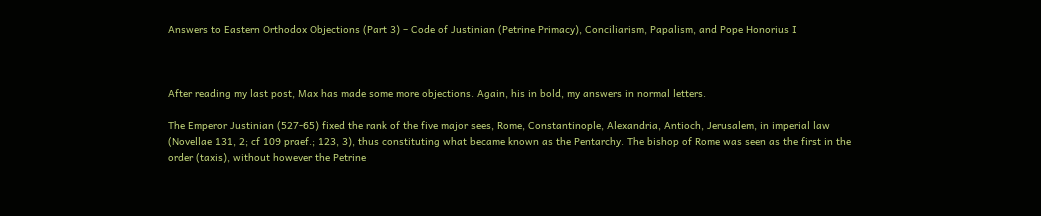Answers to Eastern Orthodox Objections (Part 3) – Code of Justinian (Petrine Primacy), Conciliarism, Papalism, and Pope Honorius I



After reading my last post, Max has made some more objections. Again, his in bold, my answers in normal letters.

The Emperor Justinian (527-65) fixed the rank of the five major sees, Rome, Constantinople, Alexandria, Antioch, Jerusalem, in imperial law (Novellae 131, 2; cf 109 praef.; 123, 3), thus constituting what became known as the Pentarchy. The bishop of Rome was seen as the first in the order (taxis), without however the Petrine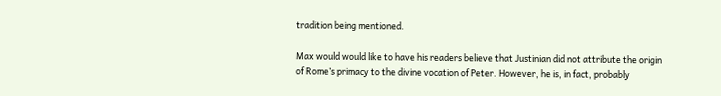tradition being mentioned.

Max would would like to have his readers believe that Justinian did not attribute the origin of Rome’s primacy to the divine vocation of Peter. However, he is, in fact, probably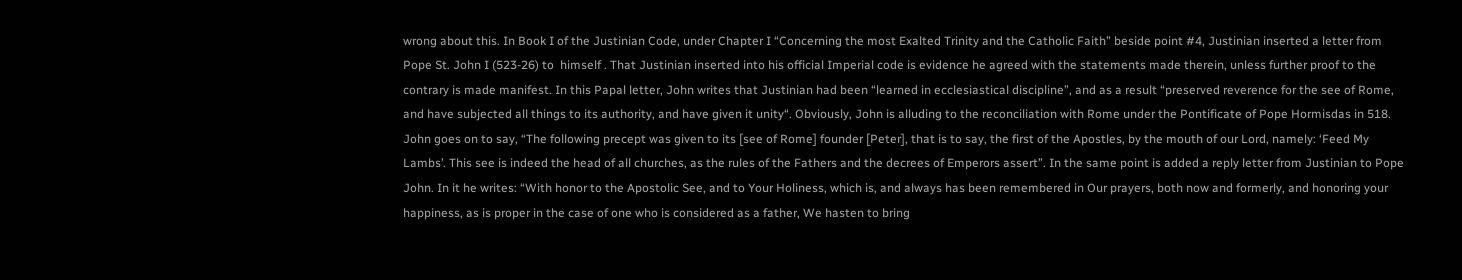wrong about this. In Book I of the Justinian Code, under Chapter I “Concerning the most Exalted Trinity and the Catholic Faith” beside point #4, Justinian inserted a letter from Pope St. John I (523-26) to  himself . That Justinian inserted into his official Imperial code is evidence he agreed with the statements made therein, unless further proof to the contrary is made manifest. In this Papal letter, John writes that Justinian had been “learned in ecclesiastical discipline”, and as a result “preserved reverence for the see of Rome, and have subjected all things to its authority, and have given it unity“. Obviously, John is alluding to the reconciliation with Rome under the Pontificate of Pope Hormisdas in 518. John goes on to say, “The following precept was given to its [see of Rome] founder [Peter], that is to say, the first of the Apostles, by the mouth of our Lord, namely: ‘Feed My Lambs’. This see is indeed the head of all churches, as the rules of the Fathers and the decrees of Emperors assert”. In the same point is added a reply letter from Justinian to Pope John. In it he writes: “With honor to the Apostolic See, and to Your Holiness, which is, and always has been remembered in Our prayers, both now and formerly, and honoring your happiness, as is proper in the case of one who is considered as a father, We hasten to bring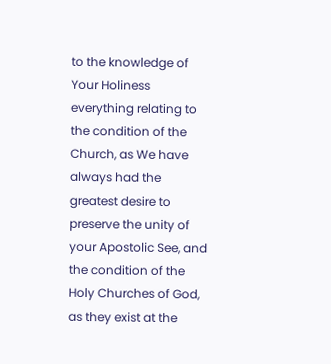to the knowledge of Your Holiness everything relating to the condition of the Church, as We have always had the greatest desire to preserve the unity of your Apostolic See, and the condition of the Holy Churches of God, as they exist at the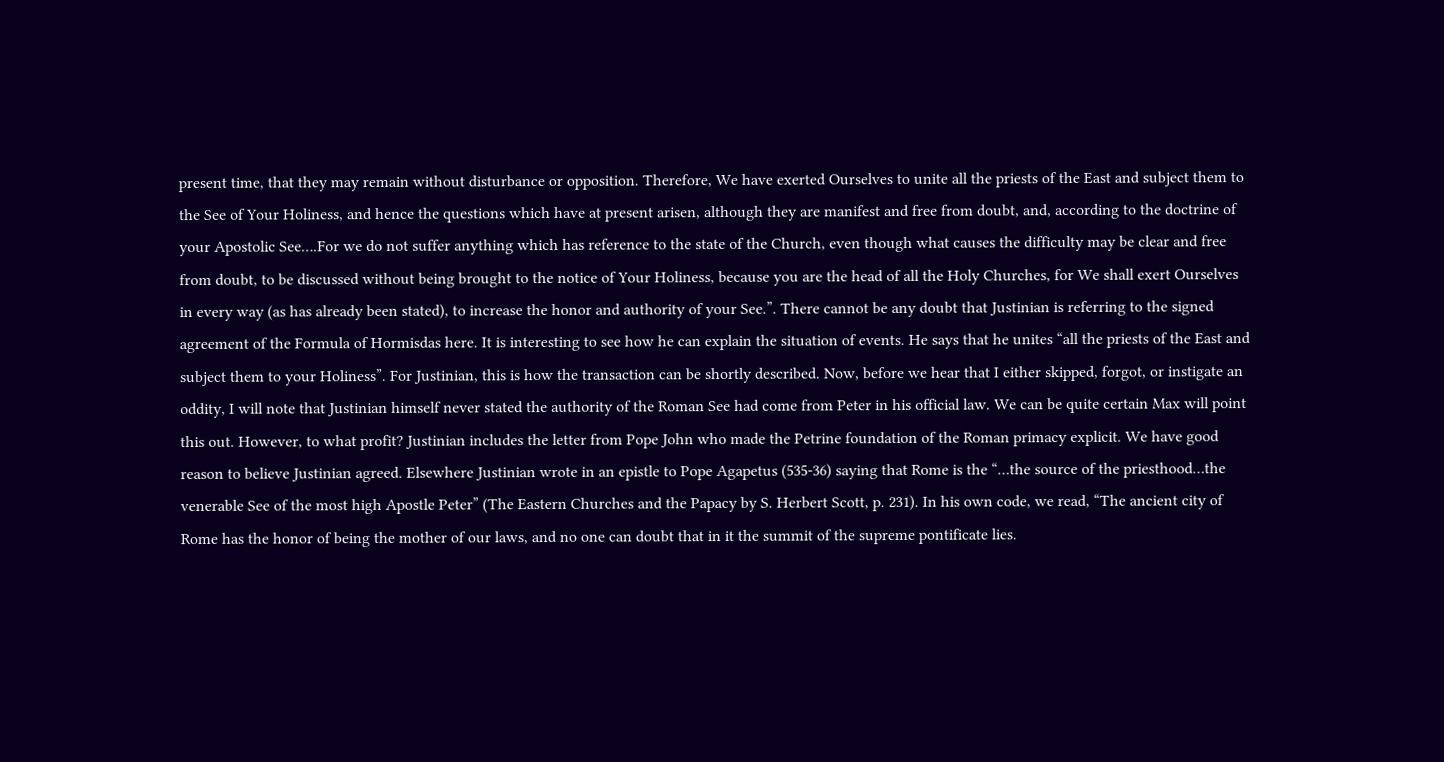present time, that they may remain without disturbance or opposition. Therefore, We have exerted Ourselves to unite all the priests of the East and subject them to the See of Your Holiness, and hence the questions which have at present arisen, although they are manifest and free from doubt, and, according to the doctrine of your Apostolic See….For we do not suffer anything which has reference to the state of the Church, even though what causes the difficulty may be clear and free from doubt, to be discussed without being brought to the notice of Your Holiness, because you are the head of all the Holy Churches, for We shall exert Ourselves in every way (as has already been stated), to increase the honor and authority of your See.”. There cannot be any doubt that Justinian is referring to the signed agreement of the Formula of Hormisdas here. It is interesting to see how he can explain the situation of events. He says that he unites “all the priests of the East and subject them to your Holiness”. For Justinian, this is how the transaction can be shortly described. Now, before we hear that I either skipped, forgot, or instigate an oddity, I will note that Justinian himself never stated the authority of the Roman See had come from Peter in his official law. We can be quite certain Max will point this out. However, to what profit? Justinian includes the letter from Pope John who made the Petrine foundation of the Roman primacy explicit. We have good reason to believe Justinian agreed. Elsewhere Justinian wrote in an epistle to Pope Agapetus (535-36) saying that Rome is the “…the source of the priesthood…the venerable See of the most high Apostle Peter” (The Eastern Churches and the Papacy by S. Herbert Scott, p. 231). In his own code, we read, “The ancient city of Rome has the honor of being the mother of our laws, and no one can doubt that in it the summit of the supreme pontificate lies.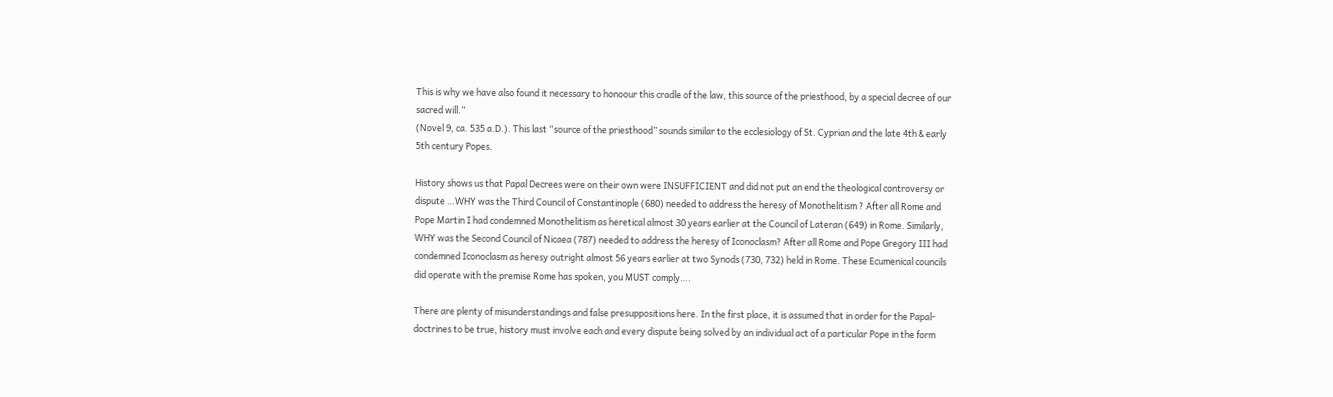This is why we have also found it necessary to honoour this cradle of the law, this source of the priesthood, by a special decree of our sacred will.”
(Novel 9, ca. 535 a.D.). This last “source of the priesthood” sounds similar to the ecclesiology of St. Cyprian and the late 4th & early 5th century Popes.

History shows us that Papal Decrees were on their own were INSUFFICIENT and did not put an end the theological controversy or dispute …WHY was the Third Council of Constantinople (680) needed to address the heresy of Monothelitism ? After all Rome and Pope Martin I had condemned Monothelitism as heretical almost 30 years earlier at the Council of Lateran (649) in Rome. Similarly, WHY was the Second Council of Nicaea (787) needed to address the heresy of Iconoclasm? After all Rome and Pope Gregory III had condemned Iconoclasm as heresy outright almost 56 years earlier at two Synods (730, 732) held in Rome. These Ecumenical councils did operate with the premise Rome has spoken, you MUST comply….

There are plenty of misunderstandings and false presuppositions here. In the first place, it is assumed that in order for the Papal-doctrines to be true, history must involve each and every dispute being solved by an individual act of a particular Pope in the form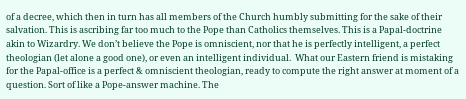of a decree, which then in turn has all members of the Church humbly submitting for the sake of their salvation. This is ascribing far too much to the Pope than Catholics themselves. This is a Papal-doctrine akin to Wizardry. We don’t believe the Pope is omniscient, nor that he is perfectly intelligent, a perfect theologian (let alone a good one), or even an intelligent individual.  What our Eastern friend is mistaking for the Papal-office is a perfect & omniscient theologian, ready to compute the right answer at moment of a question. Sort of like a Pope-answer machine. The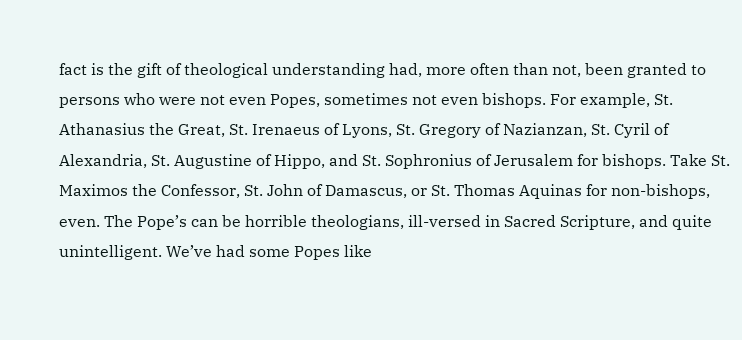fact is the gift of theological understanding had, more often than not, been granted to persons who were not even Popes, sometimes not even bishops. For example, St. Athanasius the Great, St. Irenaeus of Lyons, St. Gregory of Nazianzan, St. Cyril of Alexandria, St. Augustine of Hippo, and St. Sophronius of Jerusalem for bishops. Take St. Maximos the Confessor, St. John of Damascus, or St. Thomas Aquinas for non-bishops, even. The Pope’s can be horrible theologians, ill-versed in Sacred Scripture, and quite unintelligent. We’ve had some Popes like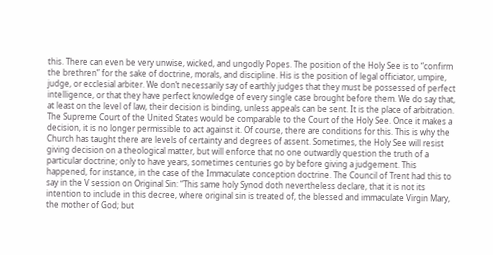this. There can even be very unwise, wicked, and ungodly Popes. The position of the Holy See is to “confirm the brethren” for the sake of doctrine, morals, and discipline. His is the position of legal officiator, umpire, judge, or ecclesial arbiter. We don’t necessarily say of earthly judges that they must be possessed of perfect intelligence, or that they have perfect knowledge of every single case brought before them. We do say that, at least on the level of law, their decision is binding, unless appeals can be sent. It is the place of arbitration. The Supreme Court of the United States would be comparable to the Court of the Holy See. Once it makes a decision, it is no longer permissible to act against it. Of course, there are conditions for this. This is why the Church has taught there are levels of certainty and degrees of assent. Sometimes, the Holy See will resist giving decision on a theological matter, but will enforce that no one outwardly question the truth of a particular doctrine; only to have years, sometimes centuries go by before giving a judgement. This happened, for instance, in the case of the Immaculate conception doctrine. The Council of Trent had this to say in the V session on Original Sin: “This same holy Synod doth nevertheless declare, that it is not its intention to include in this decree, where original sin is treated of, the blessed and immaculate Virgin Mary, the mother of God; but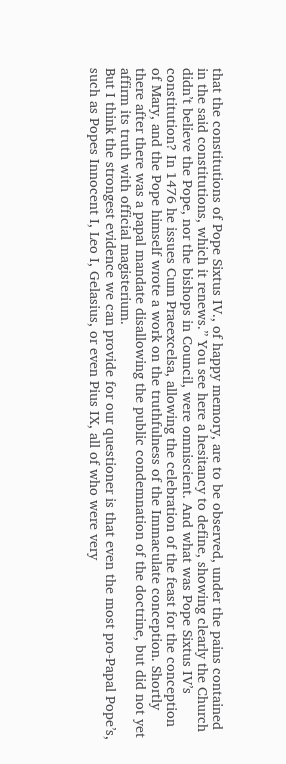that the constitutions of Pope Sixtus IV., of happy memory, are to be observed, under the pains contained in the said constitutions, which it renews.” You see here a hesitancy to define, showing clearly the Church didn’t believe the Pope, nor the bishops in Council, were omniscient. And what was Pope Sixtus IV’s constitution? In 1476 he issues Cum Praeexcelsa, allowing the celebration of the feast for the conception of Mary, and the Pope himself wrote a work on the truthfulness of the Immaculate conception. Shortly there after there was a papal mandate disallowing the public condemnation of the doctrine, but did not yet affirm its truth with official magisterium.
But I think the strongest evidence we can provide for our questioner is that even the most pro-Papal Pope’s, such as Popes Innocent I, Leo I, Gelasius, or even Pius IX, all of who were very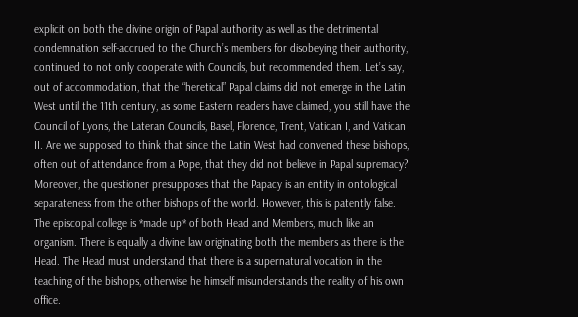explicit on both the divine origin of Papal authority as well as the detrimental condemnation self-accrued to the Church’s members for disobeying their authority, continued to not only cooperate with Councils, but recommended them. Let’s say, out of accommodation, that the “heretical” Papal claims did not emerge in the Latin West until the 11th century, as some Eastern readers have claimed, you still have the Council of Lyons, the Lateran Councils, Basel, Florence, Trent, Vatican I, and Vatican II. Are we supposed to think that since the Latin West had convened these bishops, often out of attendance from a Pope, that they did not believe in Papal supremacy?
Moreover, the questioner presupposes that the Papacy is an entity in ontological separateness from the other bishops of the world. However, this is patently false. The episcopal college is *made up* of both Head and Members, much like an organism. There is equally a divine law originating both the members as there is the Head. The Head must understand that there is a supernatural vocation in the teaching of the bishops, otherwise he himself misunderstands the reality of his own office.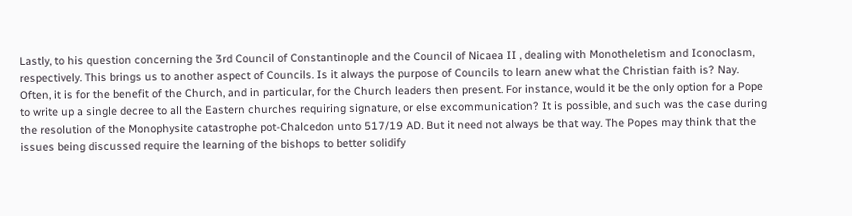Lastly, to his question concerning the 3rd Council of Constantinople and the Council of Nicaea II , dealing with Monotheletism and Iconoclasm, respectively. This brings us to another aspect of Councils. Is it always the purpose of Councils to learn anew what the Christian faith is? Nay. Often, it is for the benefit of the Church, and in particular, for the Church leaders then present. For instance, would it be the only option for a Pope to write up a single decree to all the Eastern churches requiring signature, or else excommunication? It is possible, and such was the case during the resolution of the Monophysite catastrophe pot-Chalcedon unto 517/19 AD. But it need not always be that way. The Popes may think that the issues being discussed require the learning of the bishops to better solidify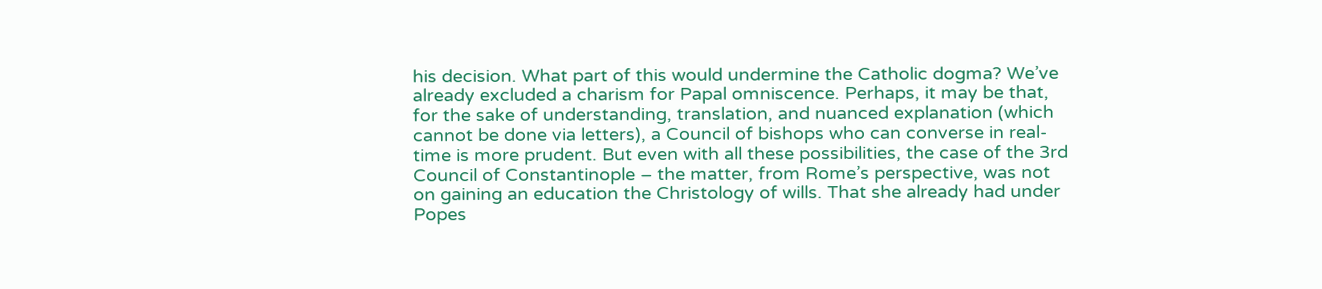his decision. What part of this would undermine the Catholic dogma? We’ve already excluded a charism for Papal omniscence. Perhaps, it may be that, for the sake of understanding, translation, and nuanced explanation (which cannot be done via letters), a Council of bishops who can converse in real-time is more prudent. But even with all these possibilities, the case of the 3rd Council of Constantinople – the matter, from Rome’s perspective, was not on gaining an education the Christology of wills. That she already had under Popes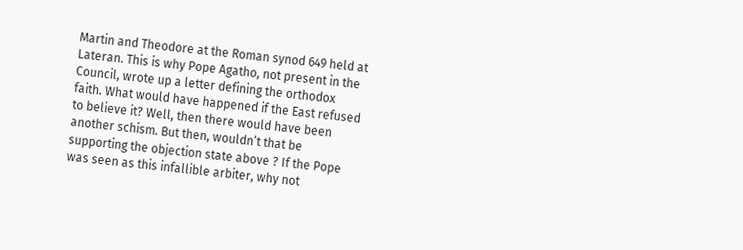Martin and Theodore at the Roman synod 649 held at Lateran. This is why Pope Agatho, not present in the Council, wrote up a letter defining the orthodox faith. What would have happened if the East refused to believe it? Well, then there would have been another schism. But then, wouldn’t that be supporting the objection state above ? If the Pope was seen as this infallible arbiter, why not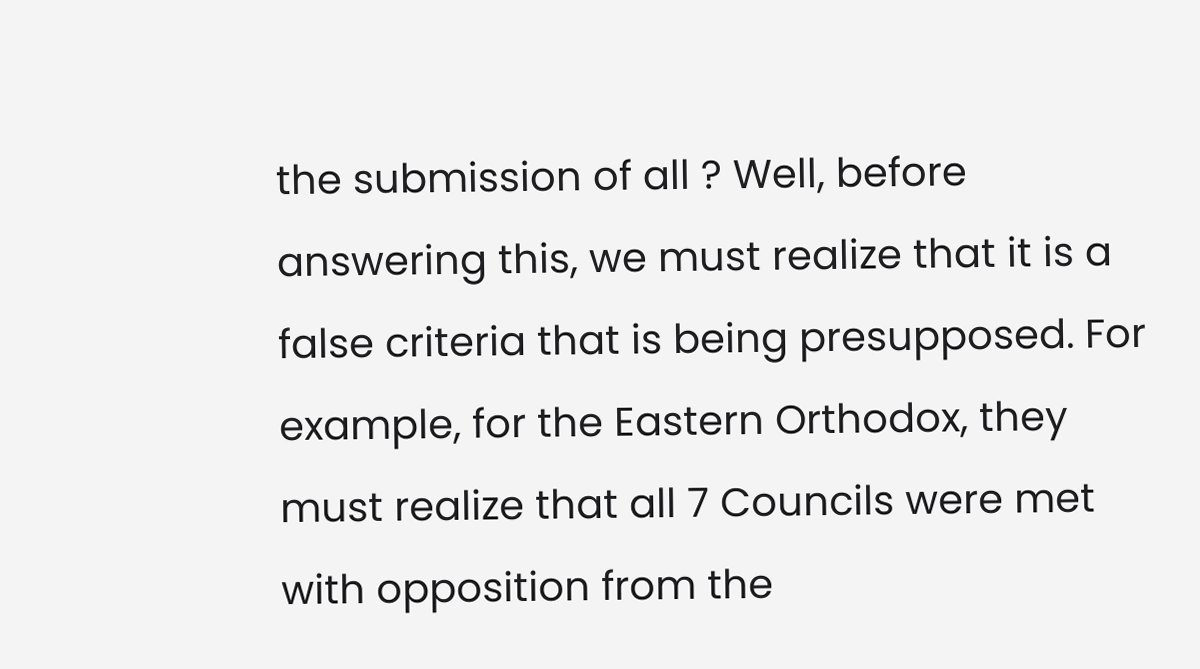the submission of all ? Well, before answering this, we must realize that it is a false criteria that is being presupposed. For example, for the Eastern Orthodox, they must realize that all 7 Councils were met with opposition from the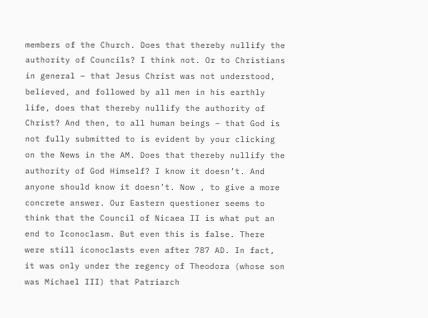members of the Church. Does that thereby nullify the authority of Councils? I think not. Or to Christians in general – that Jesus Christ was not understood, believed, and followed by all men in his earthly life, does that thereby nullify the authority of Christ? And then, to all human beings – that God is not fully submitted to is evident by your clicking on the News in the AM. Does that thereby nullify the authority of God Himself? I know it doesn’t. And anyone should know it doesn’t. Now , to give a more concrete answer. Our Eastern questioner seems to think that the Council of Nicaea II is what put an end to Iconoclasm. But even this is false. There were still iconoclasts even after 787 AD. In fact, it was only under the regency of Theodora (whose son was Michael III) that Patriarch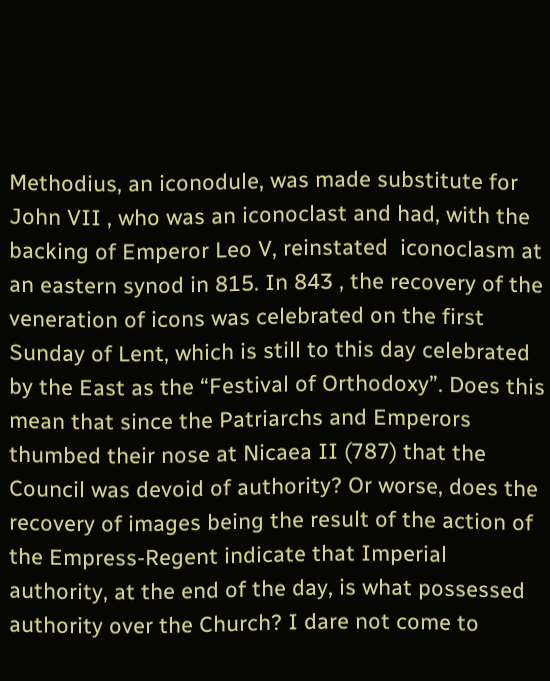Methodius, an iconodule, was made substitute for John VII , who was an iconoclast and had, with the backing of Emperor Leo V, reinstated  iconoclasm at an eastern synod in 815. In 843 , the recovery of the veneration of icons was celebrated on the first Sunday of Lent, which is still to this day celebrated by the East as the “Festival of Orthodoxy”. Does this mean that since the Patriarchs and Emperors thumbed their nose at Nicaea II (787) that the Council was devoid of authority? Or worse, does the recovery of images being the result of the action of the Empress-Regent indicate that Imperial authority, at the end of the day, is what possessed authority over the Church? I dare not come to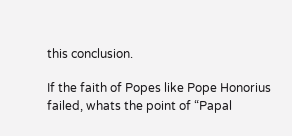this conclusion.

If the faith of Popes like Pope Honorius failed, whats the point of “Papal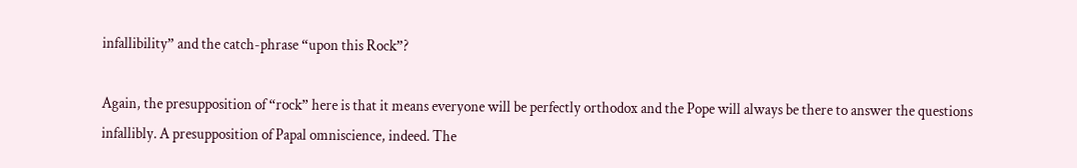infallibility” and the catch-phrase “upon this Rock”?

Again, the presupposition of “rock” here is that it means everyone will be perfectly orthodox and the Pope will always be there to answer the questions infallibly. A presupposition of Papal omniscience, indeed. The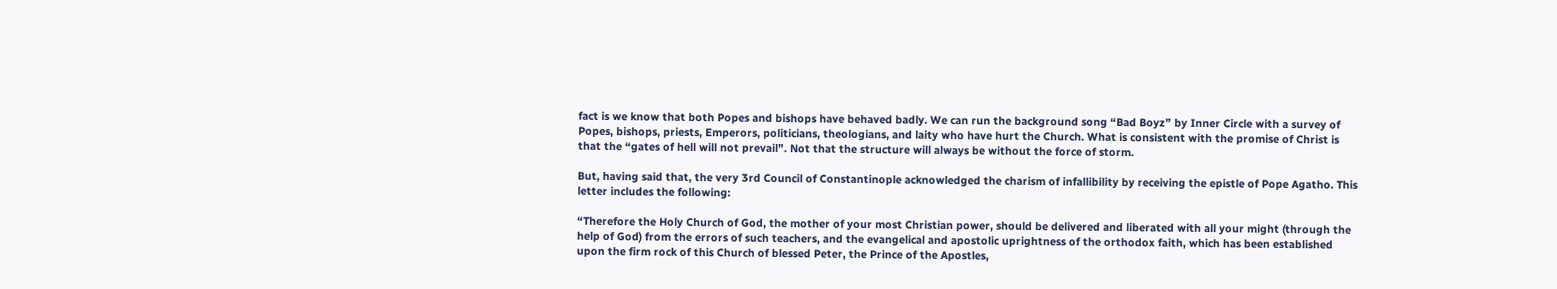fact is we know that both Popes and bishops have behaved badly. We can run the background song “Bad Boyz” by Inner Circle with a survey of Popes, bishops, priests, Emperors, politicians, theologians, and laity who have hurt the Church. What is consistent with the promise of Christ is that the “gates of hell will not prevail”. Not that the structure will always be without the force of storm.

But, having said that, the very 3rd Council of Constantinople acknowledged the charism of infallibility by receiving the epistle of Pope Agatho. This letter includes the following:

“Therefore the Holy Church of God, the mother of your most Christian power, should be delivered and liberated with all your might (through the help of God) from the errors of such teachers, and the evangelical and apostolic uprightness of the orthodox faith, which has been established upon the firm rock of this Church of blessed Peter, the Prince of the Apostles,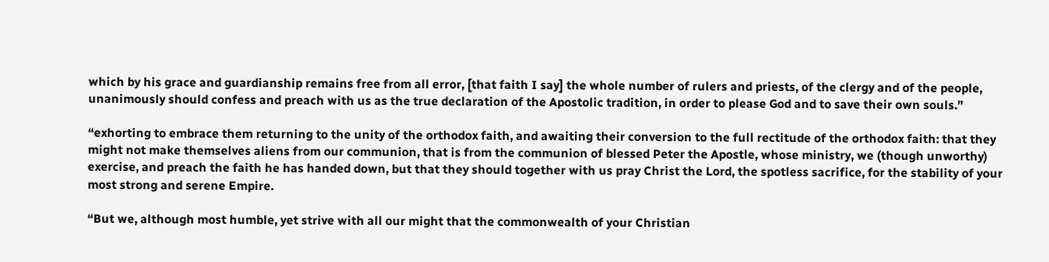which by his grace and guardianship remains free from all error, [that faith I say] the whole number of rulers and priests, of the clergy and of the people, unanimously should confess and preach with us as the true declaration of the Apostolic tradition, in order to please God and to save their own souls.”

“exhorting to embrace them returning to the unity of the orthodox faith, and awaiting their conversion to the full rectitude of the orthodox faith: that they might not make themselves aliens from our communion, that is from the communion of blessed Peter the Apostle, whose ministry, we (though unworthy) exercise, and preach the faith he has handed down, but that they should together with us pray Christ the Lord, the spotless sacrifice, for the stability of your most strong and serene Empire.

“But we, although most humble, yet strive with all our might that the commonwealth of your Christian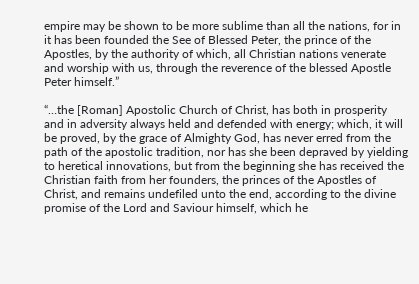empire may be shown to be more sublime than all the nations, for in it has been founded the See of Blessed Peter, the prince of the Apostles, by the authority of which, all Christian nations venerate and worship with us, through the reverence of the blessed Apostle Peter himself.”

“…the [Roman] Apostolic Church of Christ, has both in prosperity and in adversity always held and defended with energy; which, it will be proved, by the grace of Almighty God, has never erred from the path of the apostolic tradition, nor has she been depraved by yielding to heretical innovations, but from the beginning she has received the Christian faith from her founders, the princes of the Apostles of Christ, and remains undefiled unto the end, according to the divine promise of the Lord and Saviour himself, which he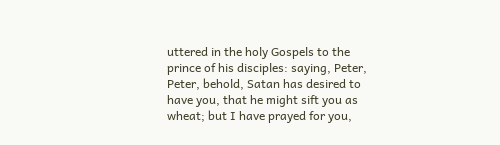uttered in the holy Gospels to the prince of his disciples: saying, Peter, Peter, behold, Satan has desired to have you, that he might sift you as wheat; but I have prayed for you,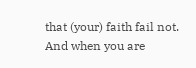that (your) faith fail not. And when you are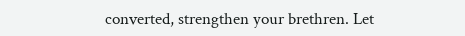converted, strengthen your brethren. Let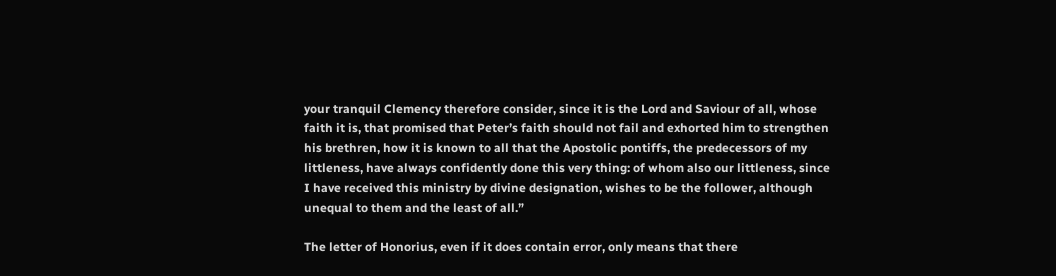your tranquil Clemency therefore consider, since it is the Lord and Saviour of all, whose faith it is, that promised that Peter’s faith should not fail and exhorted him to strengthen his brethren, how it is known to all that the Apostolic pontiffs, the predecessors of my littleness, have always confidently done this very thing: of whom also our littleness, since I have received this ministry by divine designation, wishes to be the follower, although unequal to them and the least of all.”

The letter of Honorius, even if it does contain error, only means that there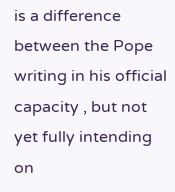is a difference between the Pope writing in his official capacity , but not yet fully intending on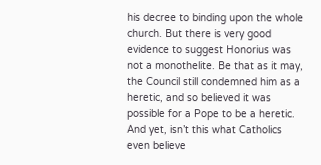his decree to binding upon the whole church. But there is very good evidence to suggest Honorius was not a monothelite. Be that as it may, the Council still condemned him as a heretic, and so believed it was possible for a Pope to be a heretic. And yet, isn’t this what Catholics even believe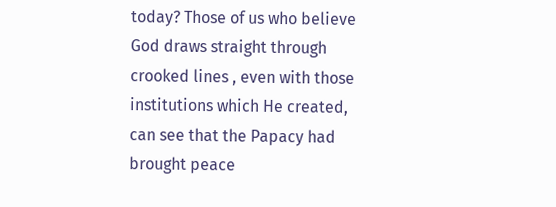today? Those of us who believe God draws straight through crooked lines , even with those institutions which He created, can see that the Papacy had brought peace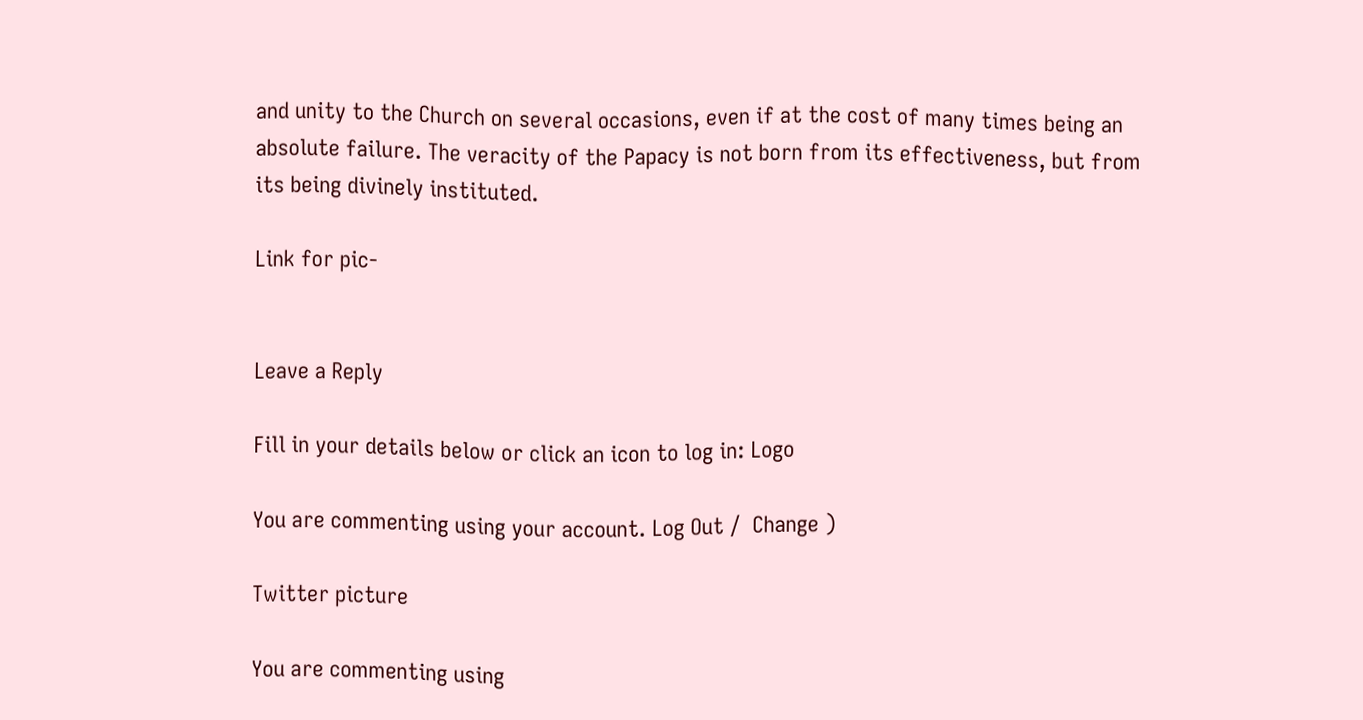and unity to the Church on several occasions, even if at the cost of many times being an absolute failure. The veracity of the Papacy is not born from its effectiveness, but from its being divinely instituted.

Link for pic-


Leave a Reply

Fill in your details below or click an icon to log in: Logo

You are commenting using your account. Log Out /  Change )

Twitter picture

You are commenting using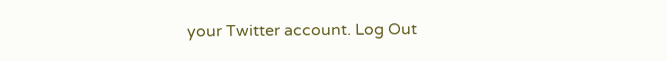your Twitter account. Log Out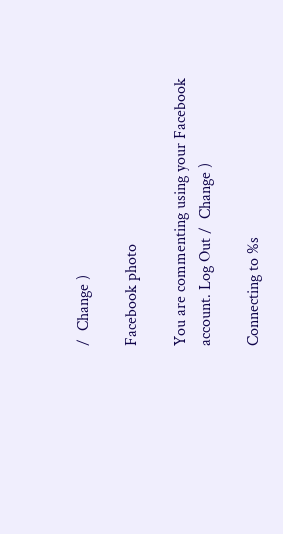/  Change )

Facebook photo

You are commenting using your Facebook account. Log Out /  Change )

Connecting to %s